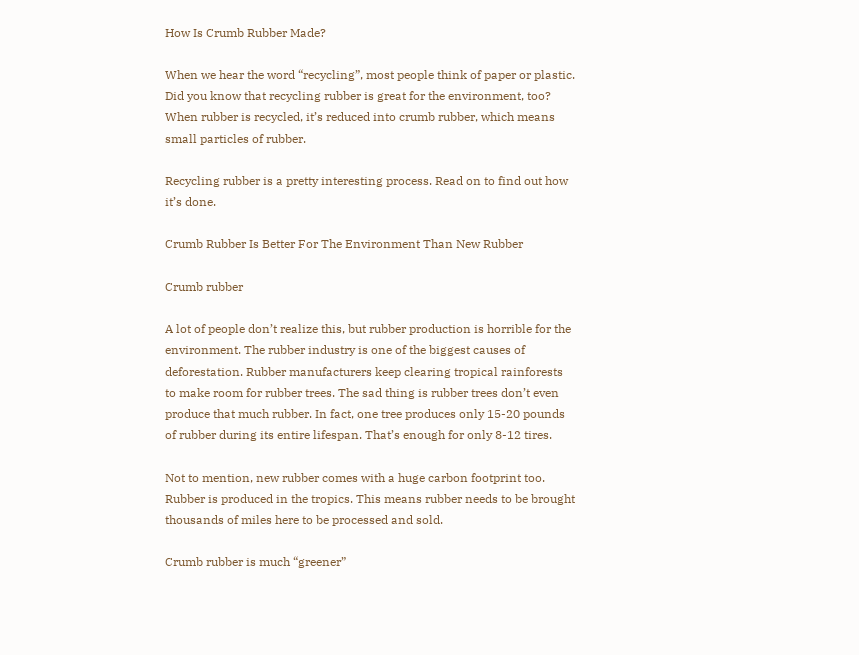How Is Crumb Rubber Made?

When we hear the word “recycling”, most people think of paper or plastic. Did you know that recycling rubber is great for the environment, too? When rubber is recycled, it’s reduced into crumb rubber, which means small particles of rubber.

Recycling rubber is a pretty interesting process. Read on to find out how it’s done.

Crumb Rubber Is Better For The Environment Than New Rubber

Crumb rubber

A lot of people don’t realize this, but rubber production is horrible for the environment. The rubber industry is one of the biggest causes of deforestation. Rubber manufacturers keep clearing tropical rainforests to make room for rubber trees. The sad thing is rubber trees don’t even produce that much rubber. In fact, one tree produces only 15-20 pounds of rubber during its entire lifespan. That’s enough for only 8-12 tires.

Not to mention, new rubber comes with a huge carbon footprint too. Rubber is produced in the tropics. This means rubber needs to be brought thousands of miles here to be processed and sold.

Crumb rubber is much “greener”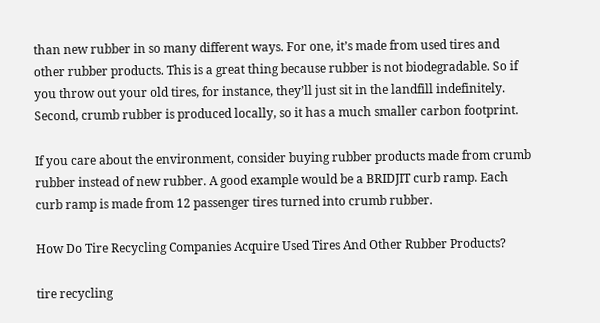than new rubber in so many different ways. For one, it’s made from used tires and other rubber products. This is a great thing because rubber is not biodegradable. So if you throw out your old tires, for instance, they’ll just sit in the landfill indefinitely. Second, crumb rubber is produced locally, so it has a much smaller carbon footprint.

If you care about the environment, consider buying rubber products made from crumb rubber instead of new rubber. A good example would be a BRIDJIT curb ramp. Each curb ramp is made from 12 passenger tires turned into crumb rubber.

How Do Tire Recycling Companies Acquire Used Tires And Other Rubber Products?

tire recycling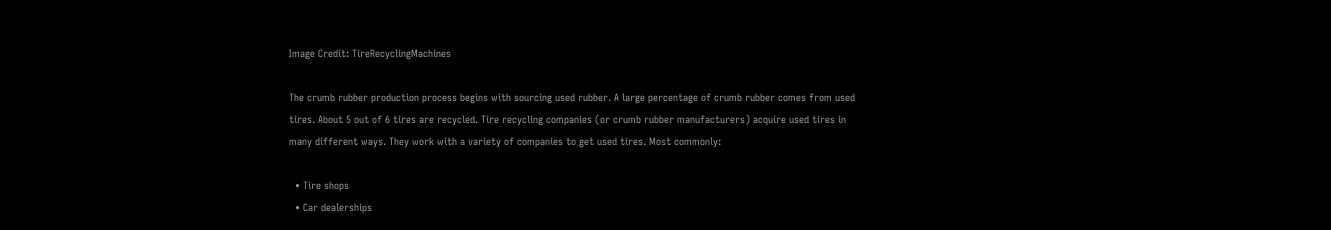Image Credit: TireRecyclingMachines

The crumb rubber production process begins with sourcing used rubber. A large percentage of crumb rubber comes from used tires. About 5 out of 6 tires are recycled. Tire recycling companies (or crumb rubber manufacturers) acquire used tires in many different ways. They work with a variety of companies to get used tires. Most commonly:

  • Tire shops
  • Car dealerships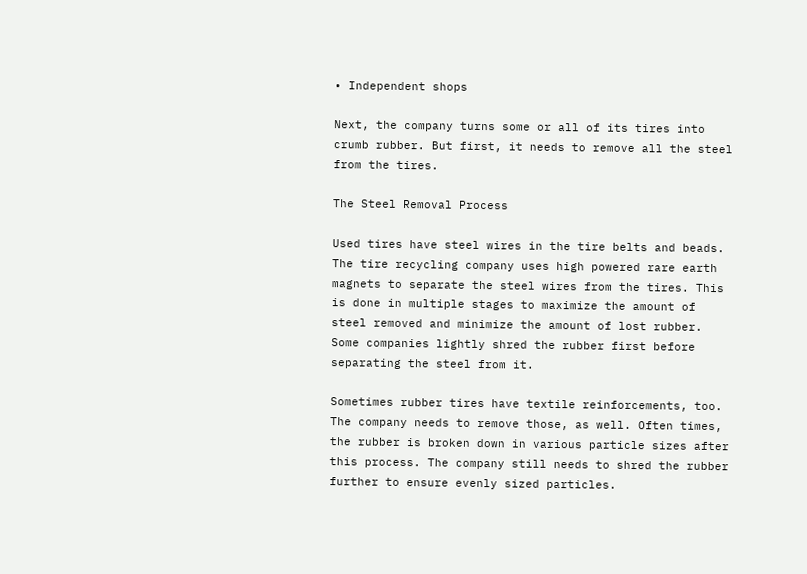• Independent shops

Next, the company turns some or all of its tires into crumb rubber. But first, it needs to remove all the steel from the tires.

The Steel Removal Process

Used tires have steel wires in the tire belts and beads. The tire recycling company uses high powered rare earth magnets to separate the steel wires from the tires. This is done in multiple stages to maximize the amount of steel removed and minimize the amount of lost rubber. Some companies lightly shred the rubber first before separating the steel from it.

Sometimes rubber tires have textile reinforcements, too. The company needs to remove those, as well. Often times, the rubber is broken down in various particle sizes after this process. The company still needs to shred the rubber further to ensure evenly sized particles.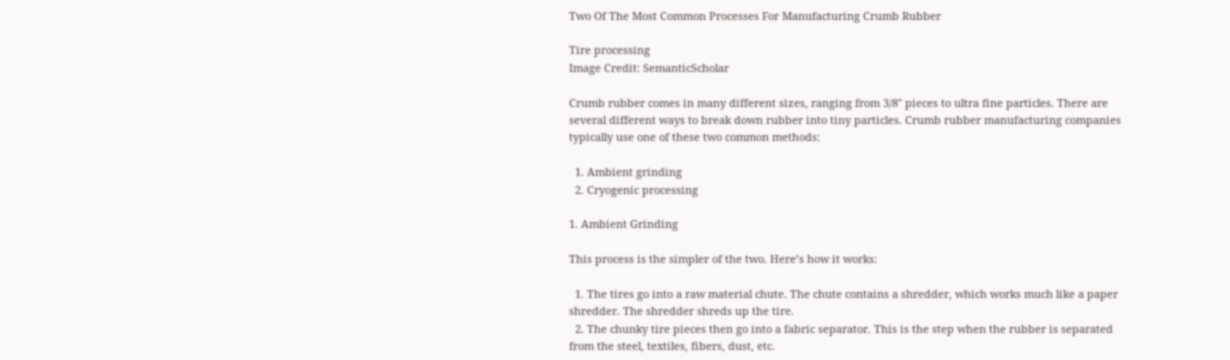Two Of The Most Common Processes For Manufacturing Crumb Rubber

Tire processing
Image Credit: SemanticScholar

Crumb rubber comes in many different sizes, ranging from 3/8″ pieces to ultra fine particles. There are several different ways to break down rubber into tiny particles. Crumb rubber manufacturing companies typically use one of these two common methods:

  1. Ambient grinding
  2. Cryogenic processing

1. Ambient Grinding

This process is the simpler of the two. Here’s how it works:

  1. The tires go into a raw material chute. The chute contains a shredder, which works much like a paper shredder. The shredder shreds up the tire.
  2. The chunky tire pieces then go into a fabric separator. This is the step when the rubber is separated from the steel, textiles, fibers, dust, etc.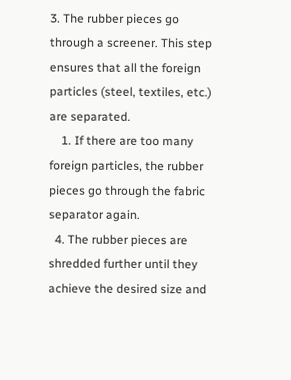3. The rubber pieces go through a screener. This step ensures that all the foreign particles (steel, textiles, etc.) are separated.
    1. If there are too many foreign particles, the rubber pieces go through the fabric separator again.
  4. The rubber pieces are shredded further until they achieve the desired size and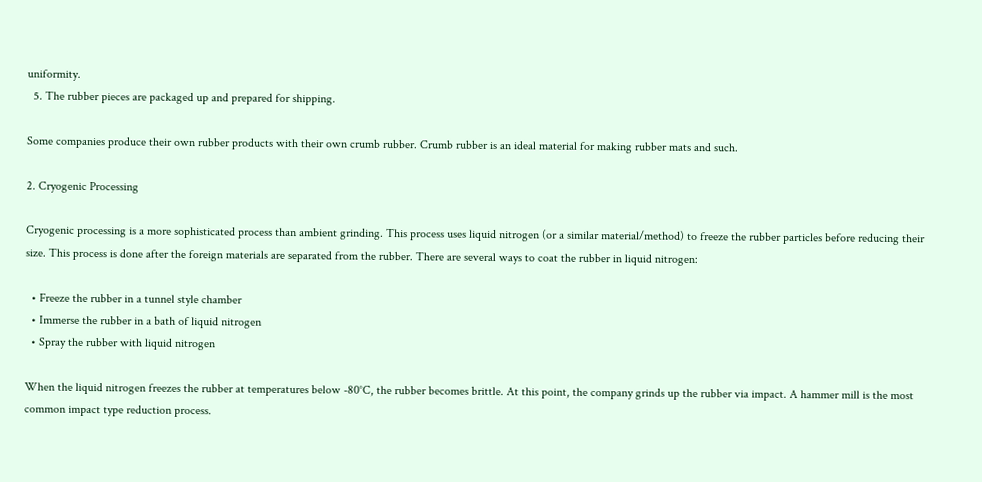uniformity.
  5. The rubber pieces are packaged up and prepared for shipping.

Some companies produce their own rubber products with their own crumb rubber. Crumb rubber is an ideal material for making rubber mats and such.

2. Cryogenic Processing

Cryogenic processing is a more sophisticated process than ambient grinding. This process uses liquid nitrogen (or a similar material/method) to freeze the rubber particles before reducing their size. This process is done after the foreign materials are separated from the rubber. There are several ways to coat the rubber in liquid nitrogen:

  • Freeze the rubber in a tunnel style chamber
  • Immerse the rubber in a bath of liquid nitrogen
  • Spray the rubber with liquid nitrogen

When the liquid nitrogen freezes the rubber at temperatures below -80°C, the rubber becomes brittle. At this point, the company grinds up the rubber via impact. A hammer mill is the most common impact type reduction process.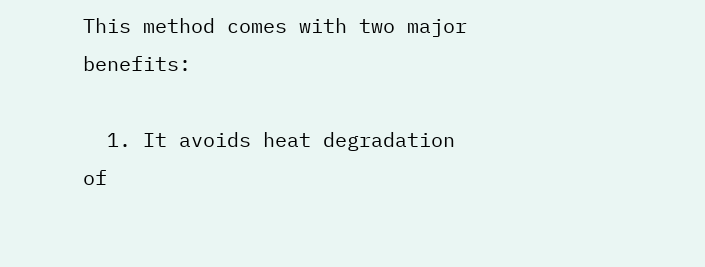This method comes with two major benefits:

  1. It avoids heat degradation of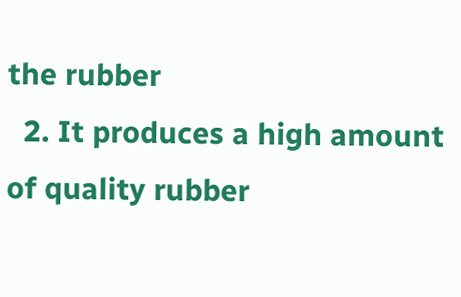the rubber
  2. It produces a high amount of quality rubber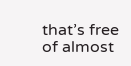that’s free of almost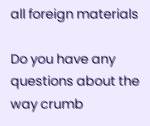all foreign materials

Do you have any questions about the way crumb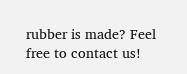rubber is made? Feel free to contact us!